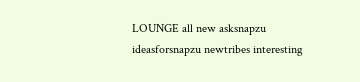LOUNGE all new asksnapzu ideasforsnapzu newtribes interesting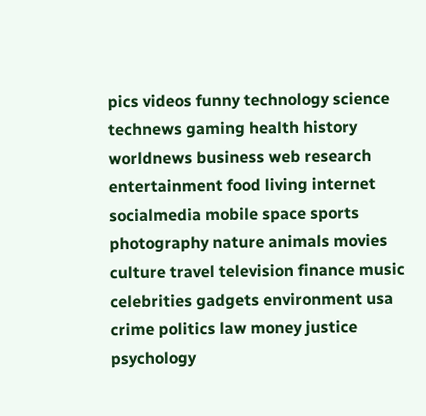pics videos funny technology science technews gaming health history worldnews business web research entertainment food living internet socialmedia mobile space sports photography nature animals movies culture travel television finance music celebrities gadgets environment usa crime politics law money justice psychology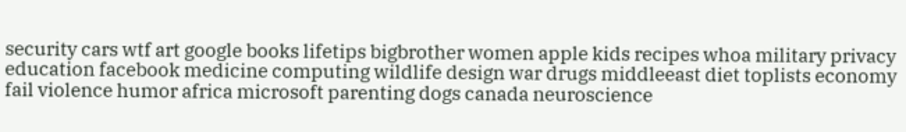security cars wtf art google books lifetips bigbrother women apple kids recipes whoa military privacy education facebook medicine computing wildlife design war drugs middleeast diet toplists economy fail violence humor africa microsoft parenting dogs canada neuroscience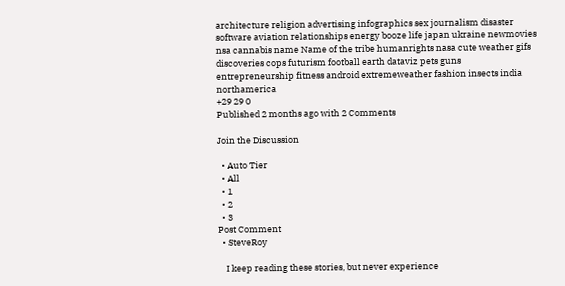architecture religion advertising infographics sex journalism disaster software aviation relationships energy booze life japan ukraine newmovies nsa cannabis name Name of the tribe humanrights nasa cute weather gifs discoveries cops futurism football earth dataviz pets guns entrepreneurship fitness android extremeweather fashion insects india northamerica
+29 29 0
Published 2 months ago with 2 Comments

Join the Discussion

  • Auto Tier
  • All
  • 1
  • 2
  • 3
Post Comment
  • SteveRoy

    I keep reading these stories, but never experience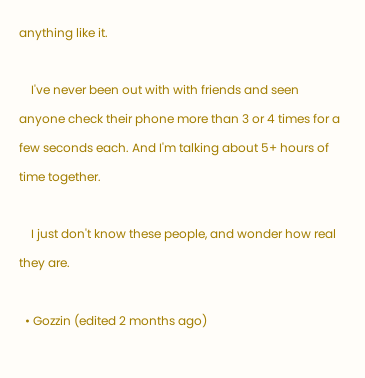anything like it.

    I've never been out with with friends and seen anyone check their phone more than 3 or 4 times for a few seconds each. And I'm talking about 5+ hours of time together.

    I just don't know these people, and wonder how real they are.

  • Gozzin (edited 2 months ago)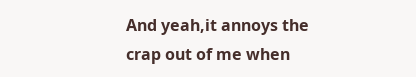And yeah,it annoys the crap out of me when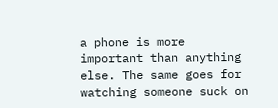a phone is more important than anything else. The same goes for watching someone suck on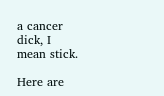a cancer dick, I mean stick.

Here are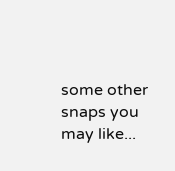some other snaps you may like...